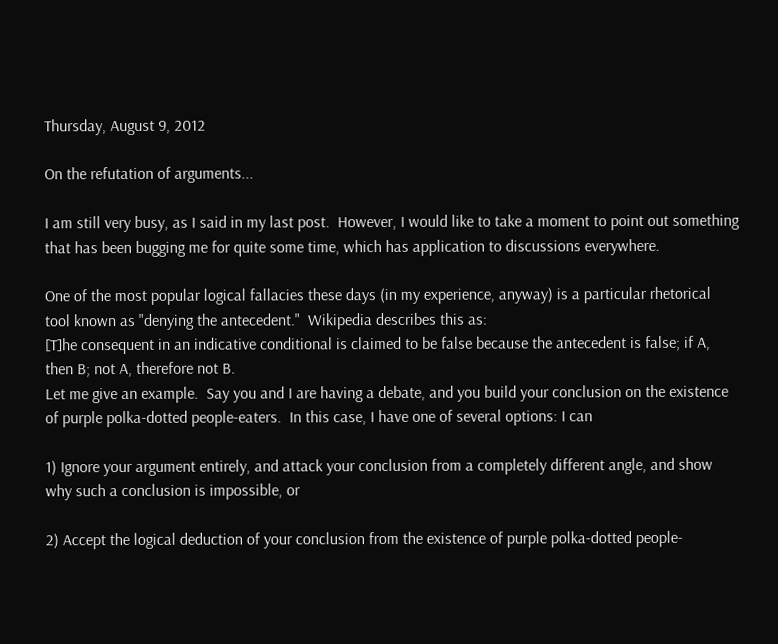Thursday, August 9, 2012

On the refutation of arguments...

I am still very busy, as I said in my last post.  However, I would like to take a moment to point out something  that has been bugging me for quite some time, which has application to discussions everywhere.

One of the most popular logical fallacies these days (in my experience, anyway) is a particular rhetorical tool known as "denying the antecedent."  Wikipedia describes this as:
[T]he consequent in an indicative conditional is claimed to be false because the antecedent is false; if A, then B; not A, therefore not B.
Let me give an example.  Say you and I are having a debate, and you build your conclusion on the existence of purple polka-dotted people-eaters.  In this case, I have one of several options: I can

1) Ignore your argument entirely, and attack your conclusion from a completely different angle, and show why such a conclusion is impossible, or

2) Accept the logical deduction of your conclusion from the existence of purple polka-dotted people-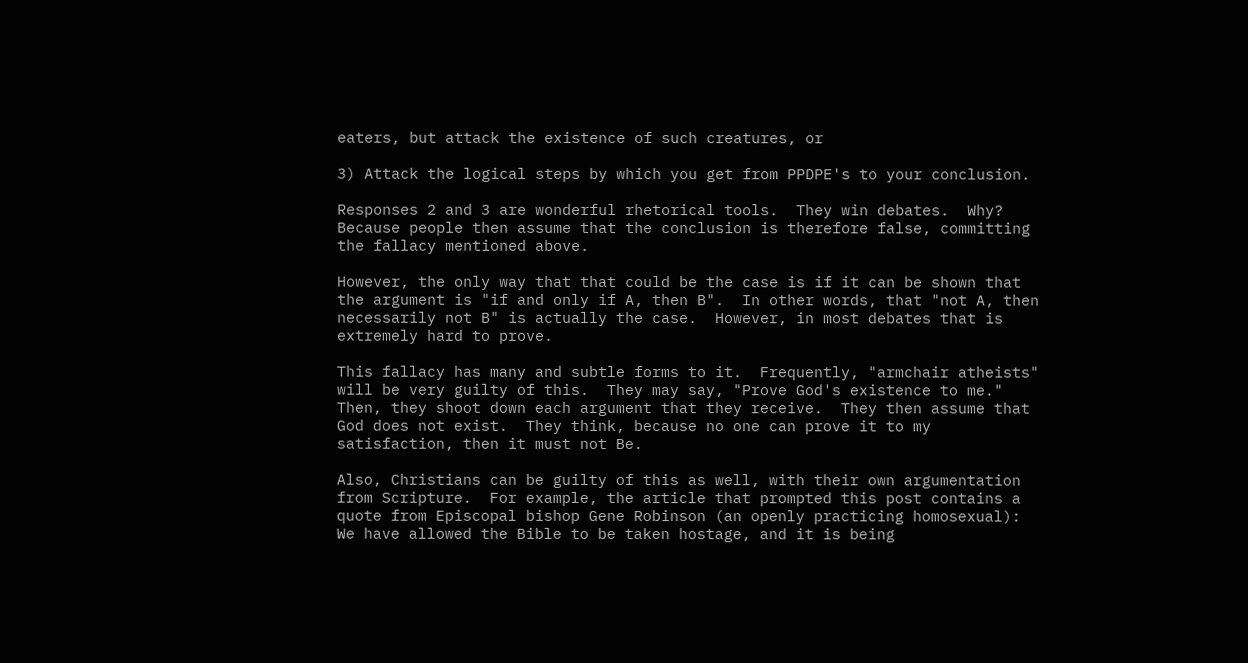eaters, but attack the existence of such creatures, or

3) Attack the logical steps by which you get from PPDPE's to your conclusion.

Responses 2 and 3 are wonderful rhetorical tools.  They win debates.  Why?  Because people then assume that the conclusion is therefore false, committing the fallacy mentioned above.

However, the only way that that could be the case is if it can be shown that the argument is "if and only if A, then B".  In other words, that "not A, then necessarily not B" is actually the case.  However, in most debates that is extremely hard to prove.

This fallacy has many and subtle forms to it.  Frequently, "armchair atheists" will be very guilty of this.  They may say, "Prove God's existence to me."  Then, they shoot down each argument that they receive.  They then assume that God does not exist.  They think, because no one can prove it to my satisfaction, then it must not Be.

Also, Christians can be guilty of this as well, with their own argumentation from Scripture.  For example, the article that prompted this post contains a quote from Episcopal bishop Gene Robinson (an openly practicing homosexual):
We have allowed the Bible to be taken hostage, and it is being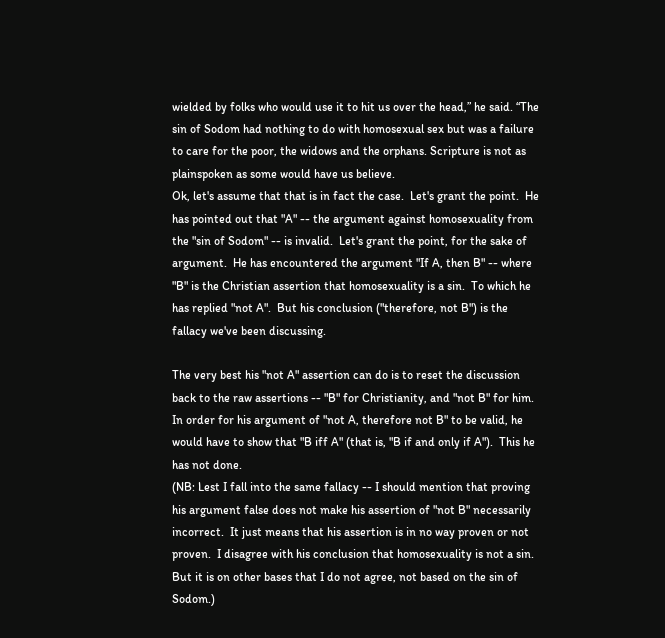wielded by folks who would use it to hit us over the head,” he said. “The sin of Sodom had nothing to do with homosexual sex but was a failure to care for the poor, the widows and the orphans. Scripture is not as plainspoken as some would have us believe.
Ok, let's assume that that is in fact the case.  Let's grant the point.  He has pointed out that "A" -- the argument against homosexuality from the "sin of Sodom" -- is invalid.  Let's grant the point, for the sake of argument.  He has encountered the argument "If A, then B" -- where "B" is the Christian assertion that homosexuality is a sin.  To which he has replied "not A".  But his conclusion ("therefore, not B") is the fallacy we've been discussing.

The very best his "not A" assertion can do is to reset the discussion back to the raw assertions -- "B" for Christianity, and "not B" for him.   In order for his argument of "not A, therefore not B" to be valid, he would have to show that "B iff A" (that is, "B if and only if A").  This he has not done.
(NB: Lest I fall into the same fallacy -- I should mention that proving his argument false does not make his assertion of "not B" necessarily incorrect.  It just means that his assertion is in no way proven or not proven.  I disagree with his conclusion that homosexuality is not a sin.  But it is on other bases that I do not agree, not based on the sin of Sodom.)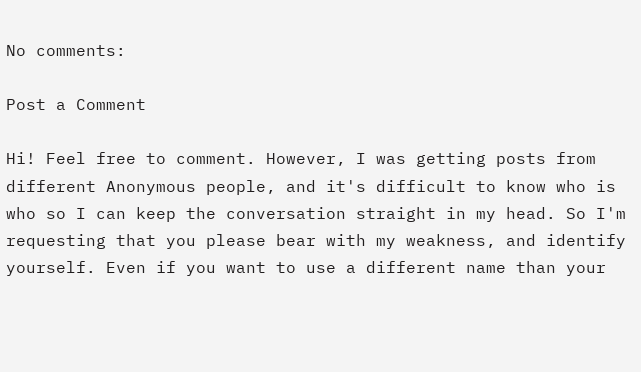No comments:

Post a Comment

Hi! Feel free to comment. However, I was getting posts from different Anonymous people, and it's difficult to know who is who so I can keep the conversation straight in my head. So I'm requesting that you please bear with my weakness, and identify yourself. Even if you want to use a different name than your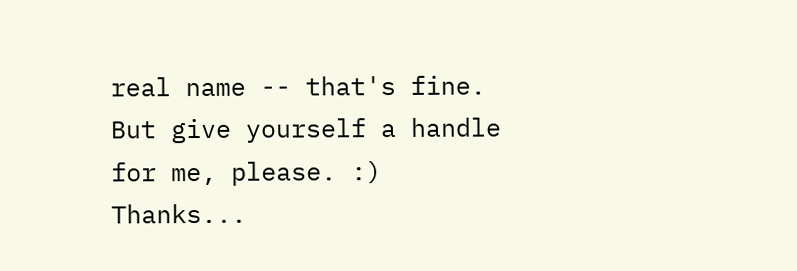real name -- that's fine. But give yourself a handle for me, please. :) Thanks...